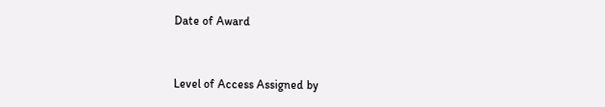Date of Award


Level of Access Assigned by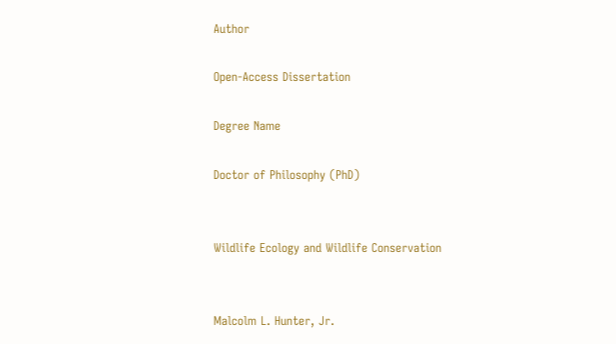Author

Open-Access Dissertation

Degree Name

Doctor of Philosophy (PhD)


Wildlife Ecology and Wildlife Conservation


Malcolm L. Hunter, Jr.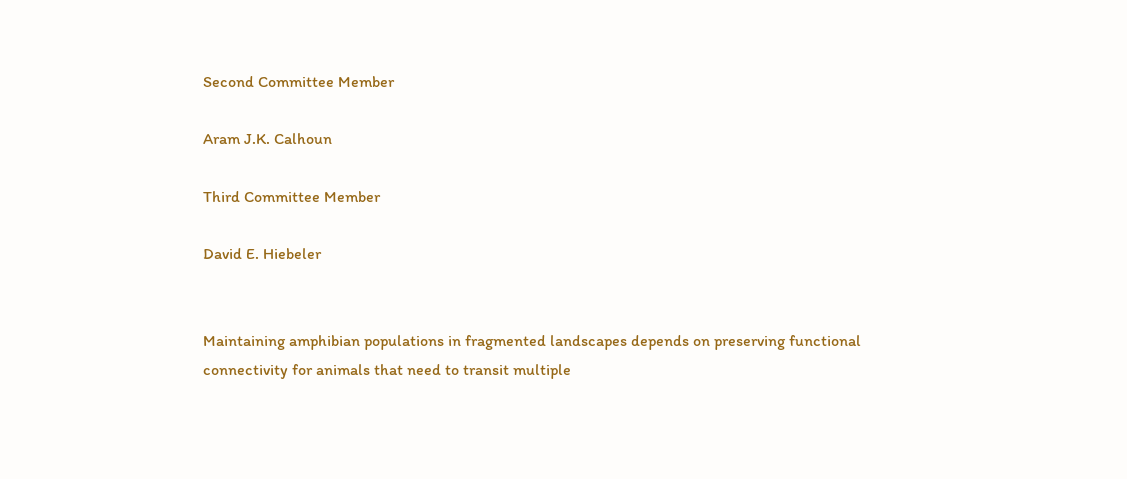Second Committee Member

Aram J.K. Calhoun

Third Committee Member

David E. Hiebeler


Maintaining amphibian populations in fragmented landscapes depends on preserving functional connectivity for animals that need to transit multiple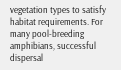vegetation types to satisfy habitat requirements. For many pool-breeding amphibians, successful dispersal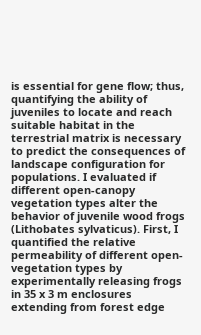is essential for gene flow; thus, quantifying the ability of juveniles to locate and reach suitable habitat in the terrestrial matrix is necessary to predict the consequences of landscape configuration for populations. I evaluated if different open-canopy vegetation types alter the behavior of juvenile wood frogs (Lithobates sylvaticus). First, I quantified the relative permeability of different open-vegetation types by experimentally releasing frogs in 35 x 3 m enclosures extending from forest edge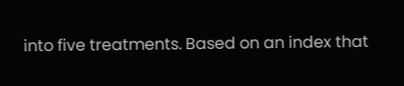into five treatments. Based on an index that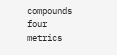compounds four metrics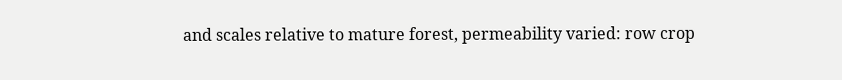and scales relative to mature forest, permeability varied: row crop